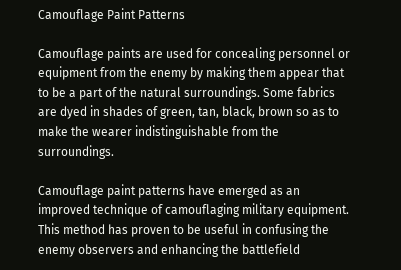Camouflage Paint Patterns

Camouflage paints are used for concealing personnel or equipment from the enemy by making them appear that to be a part of the natural surroundings. Some fabrics are dyed in shades of green, tan, black, brown so as to make the wearer indistinguishable from the surroundings.

Camouflage paint patterns have emerged as an improved technique of camouflaging military equipment. This method has proven to be useful in confusing the enemy observers and enhancing the battlefield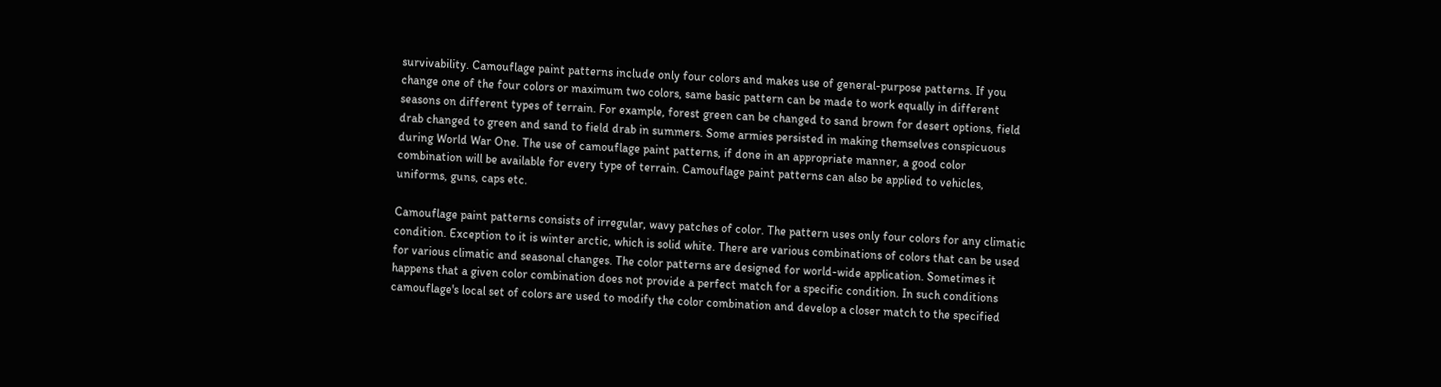survivability. Camouflage paint patterns include only four colors and makes use of general-purpose patterns. If you change one of the four colors or maximum two colors, same basic pattern can be made to work equally in different seasons on different types of terrain. For example, forest green can be changed to sand brown for desert options, field drab changed to green and sand to field drab in summers. Some armies persisted in making themselves conspicuous during World War One. The use of camouflage paint patterns, if done in an appropriate manner, a good color combination will be available for every type of terrain. Camouflage paint patterns can also be applied to vehicles, uniforms, guns, caps etc.

Camouflage paint patterns consists of irregular, wavy patches of color. The pattern uses only four colors for any climatic condition. Exception to it is winter arctic, which is solid white. There are various combinations of colors that can be used for various climatic and seasonal changes. The color patterns are designed for world-wide application. Sometimes it happens that a given color combination does not provide a perfect match for a specific condition. In such conditions camouflage's local set of colors are used to modify the color combination and develop a closer match to the specified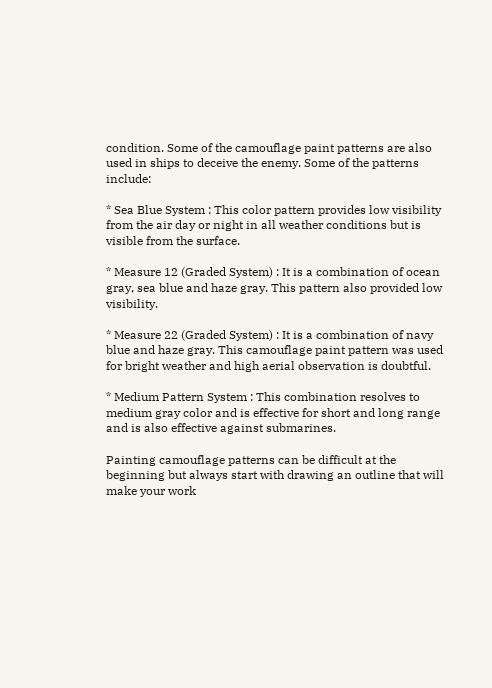condition. Some of the camouflage paint patterns are also used in ships to deceive the enemy. Some of the patterns include:

* Sea Blue System : This color pattern provides low visibility from the air day or night in all weather conditions but is visible from the surface.

* Measure 12 (Graded System) : It is a combination of ocean gray, sea blue and haze gray. This pattern also provided low visibility.

* Measure 22 (Graded System) : It is a combination of navy blue and haze gray. This camouflage paint pattern was used for bright weather and high aerial observation is doubtful.

* Medium Pattern System : This combination resolves to medium gray color and is effective for short and long range and is also effective against submarines.

Painting camouflage patterns can be difficult at the beginning but always start with drawing an outline that will make your work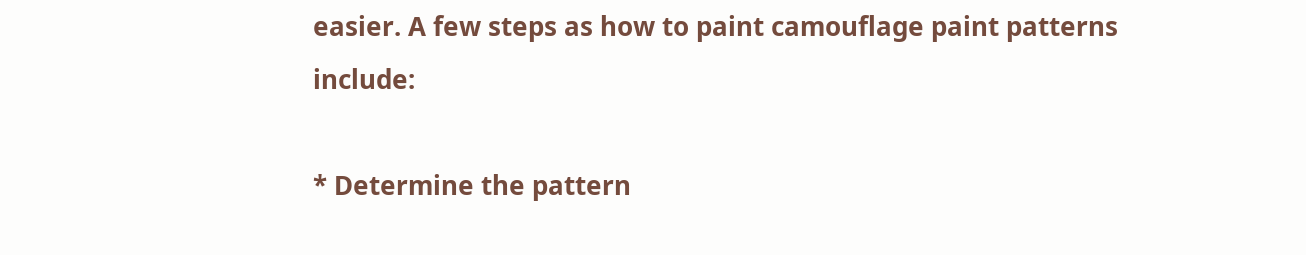easier. A few steps as how to paint camouflage paint patterns include:

* Determine the pattern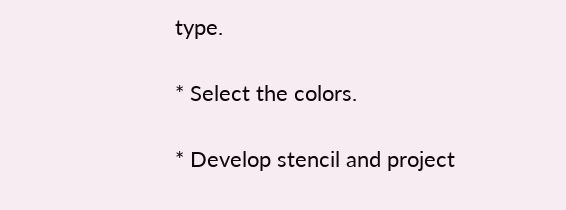type.

* Select the colors.

* Develop stencil and project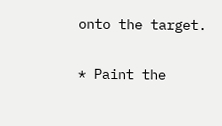onto the target.

* Paint the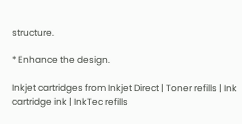structure.

* Enhance the design.

Inkjet cartridges from Inkjet Direct | Toner refills | Ink cartridge ink | InkTec refills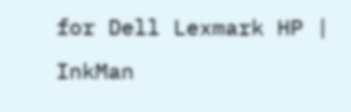for Dell Lexmark HP | InkMan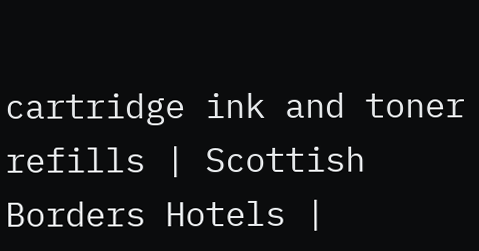cartridge ink and toner refills | Scottish Borders Hotels |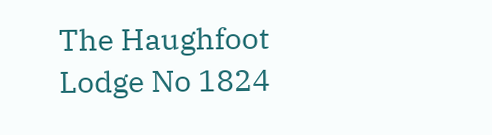The Haughfoot Lodge No 1824